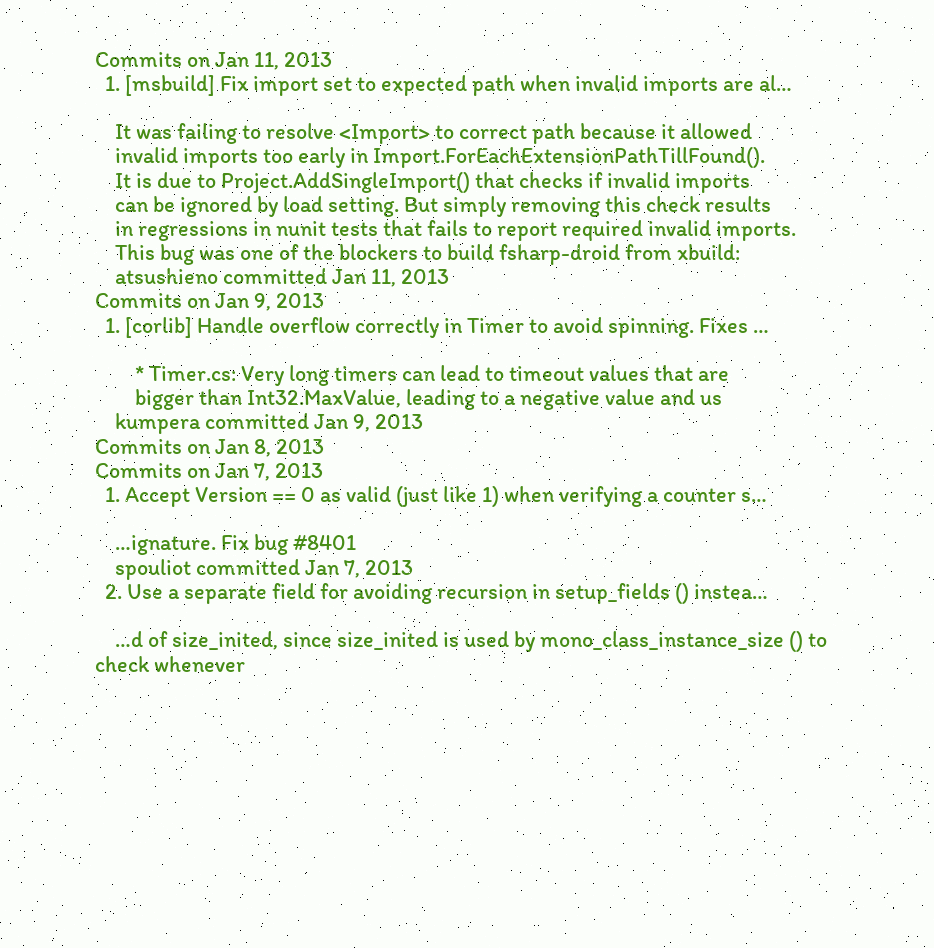Commits on Jan 11, 2013
  1. [msbuild] Fix import set to expected path when invalid imports are al…

    It was failing to resolve <Import> to correct path because it allowed
    invalid imports too early in Import.ForEachExtensionPathTillFound().
    It is due to Project.AddSingleImport() that checks if invalid imports
    can be ignored by load setting. But simply removing this check results
    in regressions in nunit tests that fails to report required invalid imports.
    This bug was one of the blockers to build fsharp-droid from xbuild:
    atsushieno committed Jan 11, 2013
Commits on Jan 9, 2013
  1. [corlib] Handle overflow correctly in Timer to avoid spinning. Fixes …

        * Timer.cs: Very long timers can lead to timeout values that are
        bigger than Int32.MaxValue, leading to a negative value and us
    kumpera committed Jan 9, 2013
Commits on Jan 8, 2013
Commits on Jan 7, 2013
  1. Accept Version == 0 as valid (just like 1) when verifying a counter s…

    …ignature. Fix bug #8401
    spouliot committed Jan 7, 2013
  2. Use a separate field for avoiding recursion in setup_fields () instea…

    …d of size_inited, since size_inited is used by mono_class_instance_size () to check whenever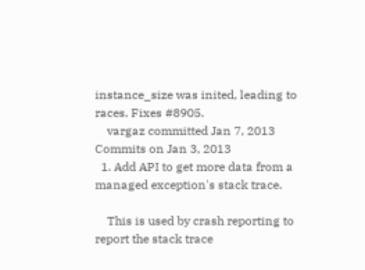instance_size was inited, leading to races. Fixes #8905.
    vargaz committed Jan 7, 2013
Commits on Jan 3, 2013
  1. Add API to get more data from a managed exception's stack trace.

    This is used by crash reporting to report the stack trace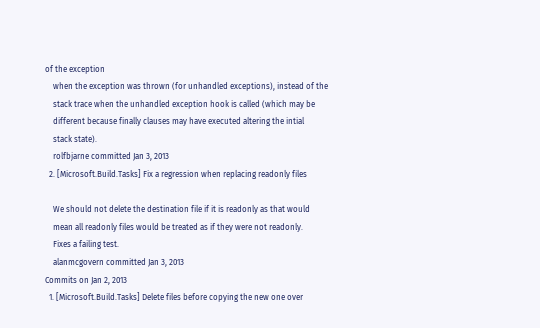of the exception
    when the exception was thrown (for unhandled exceptions), instead of the
    stack trace when the unhandled exception hook is called (which may be
    different because finally clauses may have executed altering the intial
    stack state).
    rolfbjarne committed Jan 3, 2013
  2. [Microsoft.Build.Tasks] Fix a regression when replacing readonly files

    We should not delete the destination file if it is readonly as that would
    mean all readonly files would be treated as if they were not readonly.
    Fixes a failing test.
    alanmcgovern committed Jan 3, 2013
Commits on Jan 2, 2013
  1. [Microsoft.Build.Tasks] Delete files before copying the new one over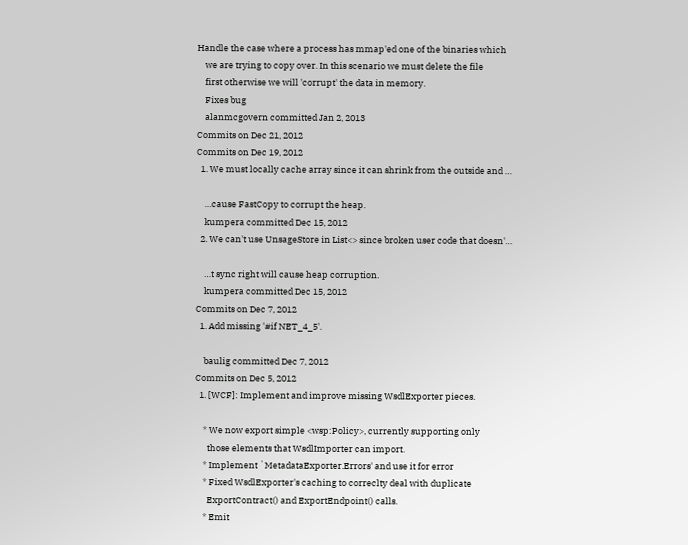Handle the case where a process has mmap'ed one of the binaries which
    we are trying to copy over. In this scenario we must delete the file
    first otherwise we will 'corrupt' the data in memory.
    Fixes bug
    alanmcgovern committed Jan 2, 2013
Commits on Dec 21, 2012
Commits on Dec 19, 2012
  1. We must locally cache array since it can shrink from the outside and …

    …cause FastCopy to corrupt the heap.
    kumpera committed Dec 15, 2012
  2. We can't use UnsageStore in List<> since broken user code that doesn'…

    …t sync right will cause heap corruption.
    kumpera committed Dec 15, 2012
Commits on Dec 7, 2012
  1. Add missing '#if NET_4_5'.

    baulig committed Dec 7, 2012
Commits on Dec 5, 2012
  1. [WCF]: Implement and improve missing WsdlExporter pieces.

    * We now export simple <wsp:Policy>, currently supporting only
      those elements that WsdlImporter can import.
    * Implement `MetadataExporter.Errors' and use it for error
    * Fixed WsdlExporter's caching to correclty deal with duplicate
      ExportContract() and ExportEndpoint() calls.
    * Emit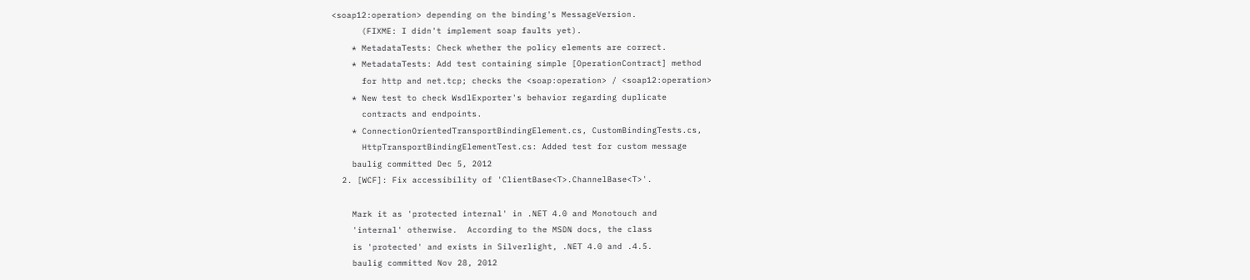<soap12:operation> depending on the binding's MessageVersion.
      (FIXME: I didn't implement soap faults yet).
    * MetadataTests: Check whether the policy elements are correct.
    * MetadataTests: Add test containing simple [OperationContract] method
      for http and net.tcp; checks the <soap:operation> / <soap12:operation>
    * New test to check WsdlExporter's behavior regarding duplicate
      contracts and endpoints.
    * ConnectionOrientedTransportBindingElement.cs, CustomBindingTests.cs,
      HttpTransportBindingElementTest.cs: Added test for custom message
    baulig committed Dec 5, 2012
  2. [WCF]: Fix accessibility of 'ClientBase<T>.ChannelBase<T>'.

    Mark it as 'protected internal' in .NET 4.0 and Monotouch and
    'internal' otherwise.  According to the MSDN docs, the class
    is 'protected' and exists in Silverlight, .NET 4.0 and .4.5.
    baulig committed Nov 28, 2012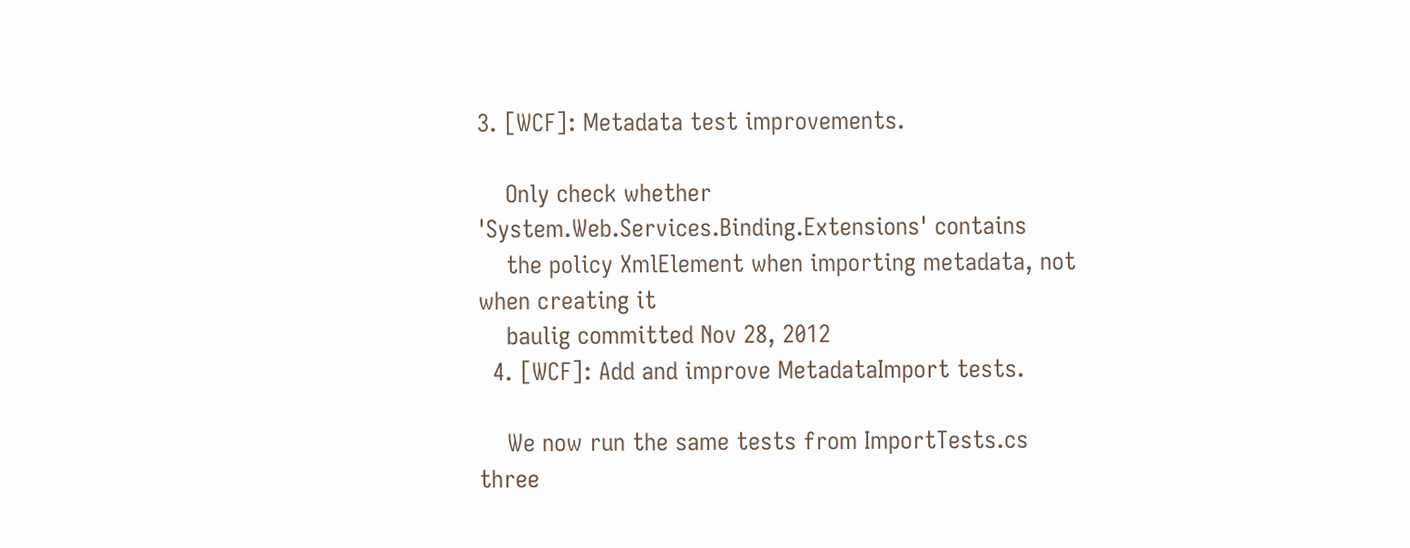3. [WCF]: Metadata test improvements.

    Only check whether 'System.Web.Services.Binding.Extensions' contains
    the policy XmlElement when importing metadata, not when creating it
    baulig committed Nov 28, 2012
  4. [WCF]: Add and improve MetadataImport tests.

    We now run the same tests from ImportTests.cs three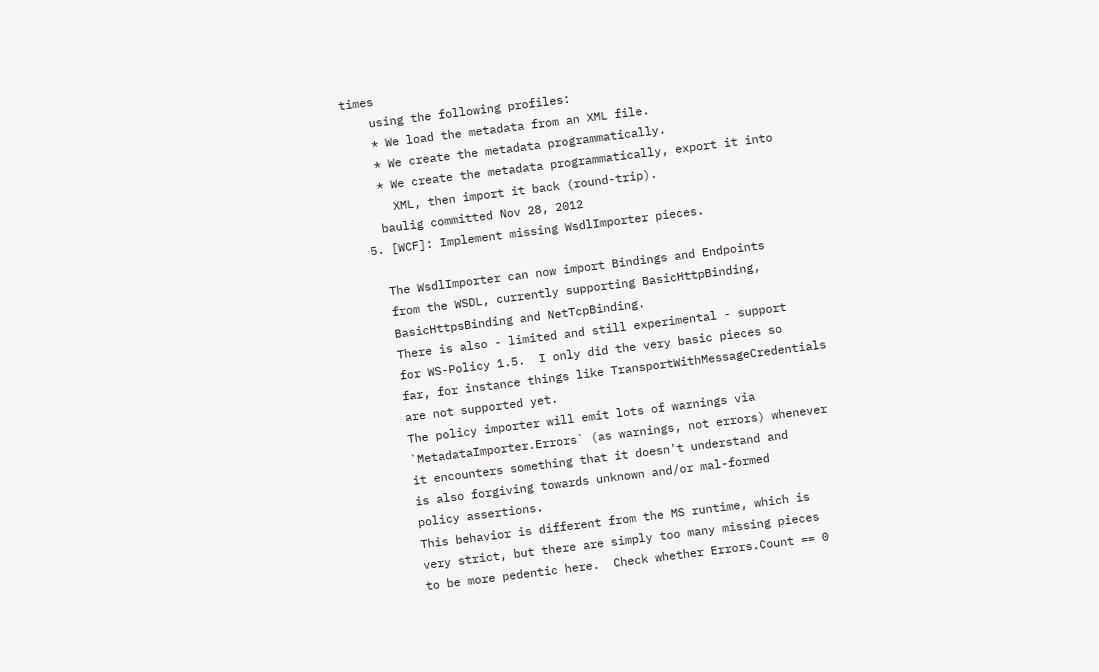times
    using the following profiles:
    * We load the metadata from an XML file.
    * We create the metadata programmatically.
    * We create the metadata programmatically, export it into
      XML, then import it back (round-trip).
    baulig committed Nov 28, 2012
  5. [WCF]: Implement missing WsdlImporter pieces.

    The WsdlImporter can now import Bindings and Endpoints
    from the WSDL, currently supporting BasicHttpBinding,
    BasicHttpsBinding and NetTcpBinding.
    There is also - limited and still experimental - support
    for WS-Policy 1.5.  I only did the very basic pieces so
    far, for instance things like TransportWithMessageCredentials
    are not supported yet.
    The policy importer will emit lots of warnings via
    `MetadataImporter.Errors` (as warnings, not errors) whenever
    it encounters something that it doesn't understand and
    is also forgiving towards unknown and/or mal-formed
    policy assertions.
    This behavior is different from the MS runtime, which is
    very strict, but there are simply too many missing pieces
    to be more pedentic here.  Check whether Errors.Count == 0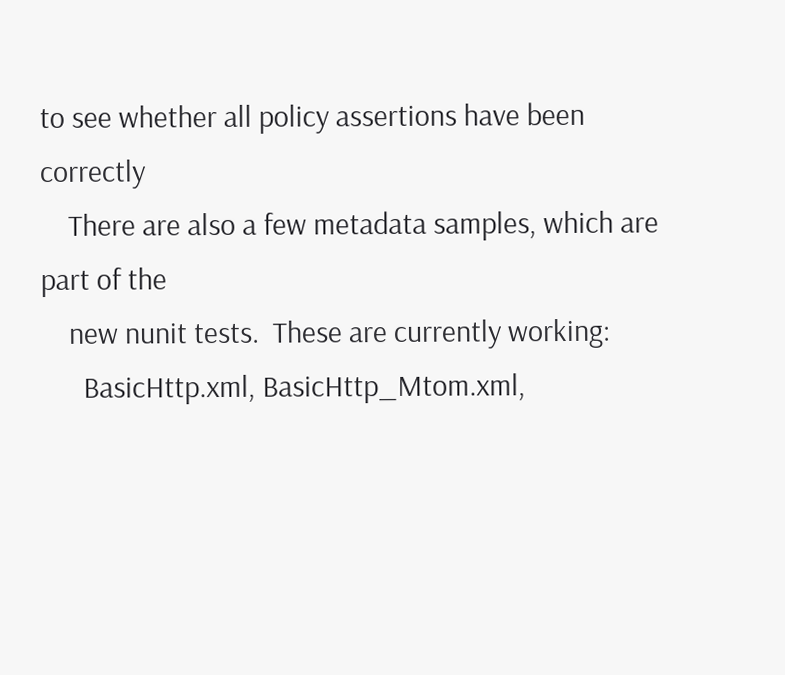to see whether all policy assertions have been correctly
    There are also a few metadata samples, which are part of the
    new nunit tests.  These are currently working:
      BasicHttp.xml, BasicHttp_Mtom.xml,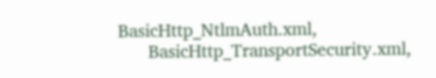BasicHttp_NtlmAuth.xml,
      BasicHttp_TransportSecurity.xml,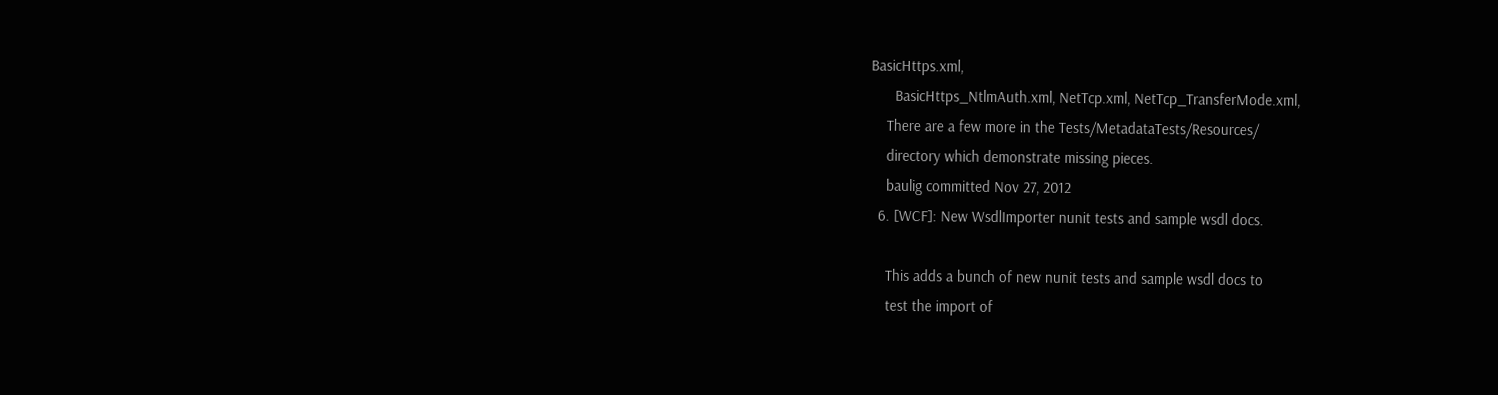BasicHttps.xml,
      BasicHttps_NtlmAuth.xml, NetTcp.xml, NetTcp_TransferMode.xml,
    There are a few more in the Tests/MetadataTests/Resources/
    directory which demonstrate missing pieces.
    baulig committed Nov 27, 2012
  6. [WCF]: New WsdlImporter nunit tests and sample wsdl docs.

    This adds a bunch of new nunit tests and sample wsdl docs to
    test the import of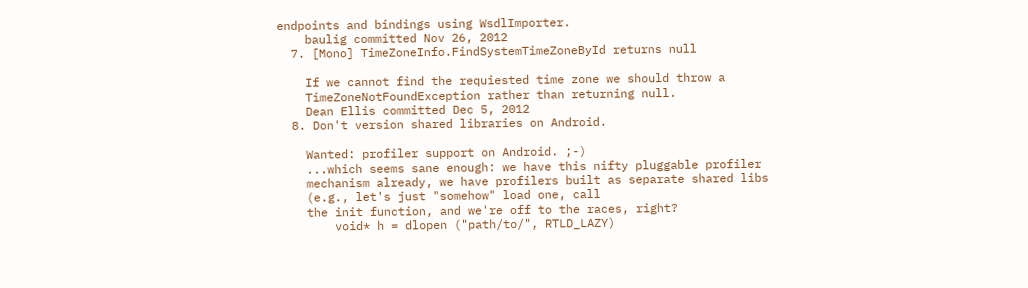endpoints and bindings using WsdlImporter.
    baulig committed Nov 26, 2012
  7. [Mono] TimeZoneInfo.FindSystemTimeZoneById returns null

    If we cannot find the requiested time zone we should throw a
    TimeZoneNotFoundException rather than returning null.
    Dean Ellis committed Dec 5, 2012
  8. Don't version shared libraries on Android.

    Wanted: profiler support on Android. ;-)
    ...which seems sane enough: we have this nifty pluggable profiler
    mechanism already, we have profilers built as separate shared libs
    (e.g., let's just "somehow" load one, call
    the init function, and we're off to the races, right?
        void* h = dlopen ("path/to/", RTLD_LAZY)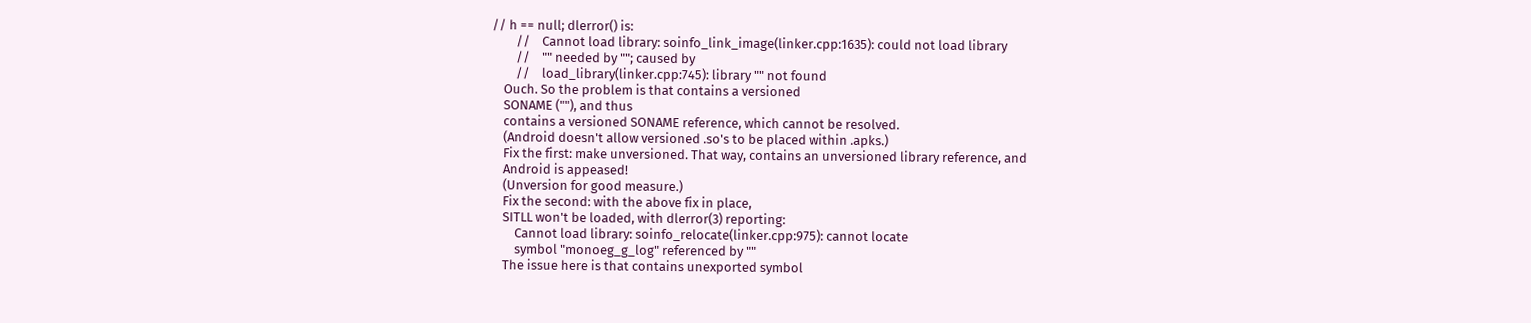// h == null; dlerror() is:
        //    Cannot load library: soinfo_link_image(linker.cpp:1635): could not load library
        //    "" needed by ""; caused by
        //    load_library(linker.cpp:745): library "" not found
    Ouch. So the problem is that contains a versioned
    SONAME (""), and thus
    contains a versioned SONAME reference, which cannot be resolved.
    (Android doesn't allow versioned .so's to be placed within .apks.)
    Fix the first: make unversioned. That way, contains an unversioned library reference, and
    Android is appeased!
    (Unversion for good measure.)
    Fix the second: with the above fix in place,
    SITLL won't be loaded, with dlerror(3) reporting:
        Cannot load library: soinfo_relocate(linker.cpp:975): cannot locate
        symbol "monoeg_g_log" referenced by ""
    The issue here is that contains unexported symbol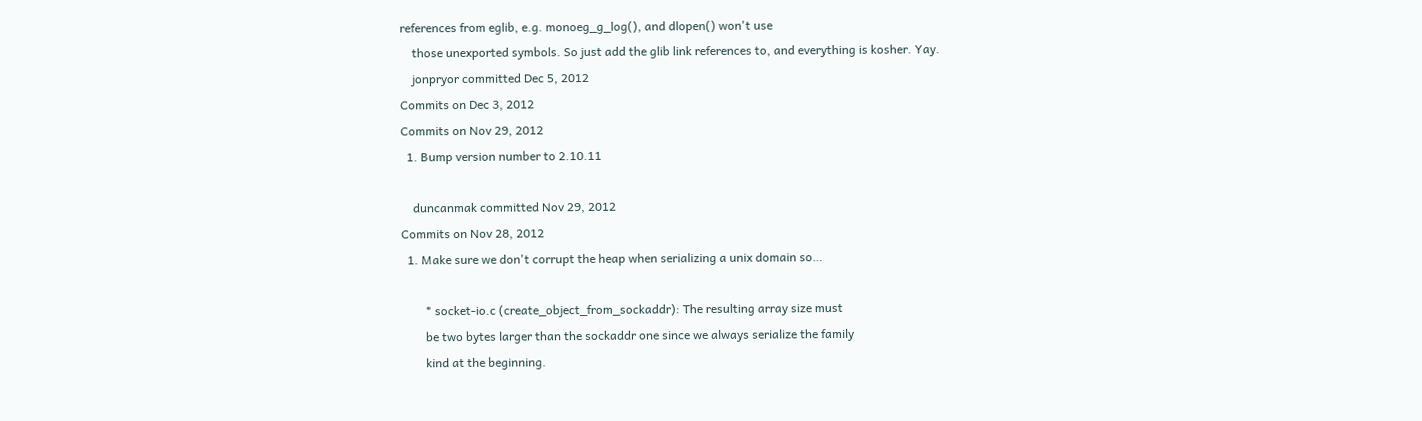references from eglib, e.g. monoeg_g_log(), and dlopen() won't use
    those unexported symbols. So just add the glib link references to, and everything is kosher. Yay.
    jonpryor committed Dec 5, 2012
Commits on Dec 3, 2012
Commits on Nov 29, 2012
  1. Bump version number to 2.10.11

    duncanmak committed Nov 29, 2012
Commits on Nov 28, 2012
  1. Make sure we don't corrupt the heap when serializing a unix domain so…

        * socket-io.c (create_object_from_sockaddr): The resulting array size must
        be two bytes larger than the sockaddr one since we always serialize the family
        kind at the beginning.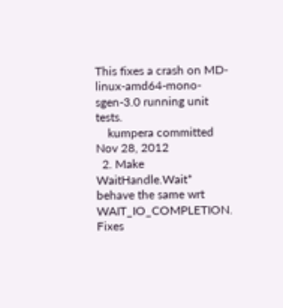This fixes a crash on MD-linux-amd64-mono-sgen-3.0 running unit tests.
    kumpera committed Nov 28, 2012
  2. Make WaitHandle.Wait* behave the same wrt WAIT_IO_COMPLETION. Fixes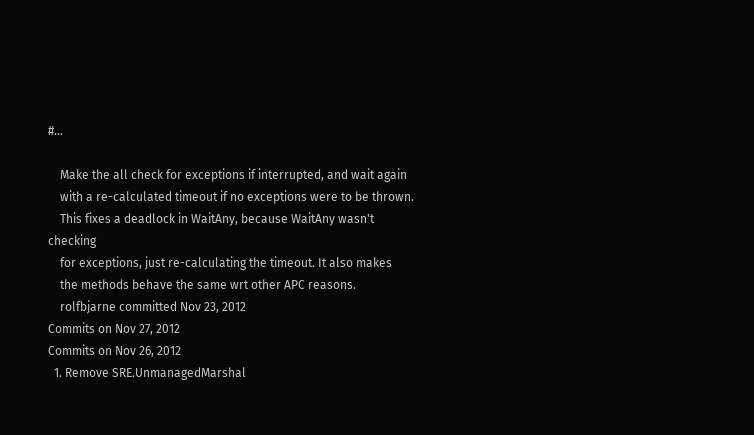#…

    Make the all check for exceptions if interrupted, and wait again
    with a re-calculated timeout if no exceptions were to be thrown.
    This fixes a deadlock in WaitAny, because WaitAny wasn't checking
    for exceptions, just re-calculating the timeout. It also makes
    the methods behave the same wrt other APC reasons.
    rolfbjarne committed Nov 23, 2012
Commits on Nov 27, 2012
Commits on Nov 26, 2012
  1. Remove SRE.UnmanagedMarshal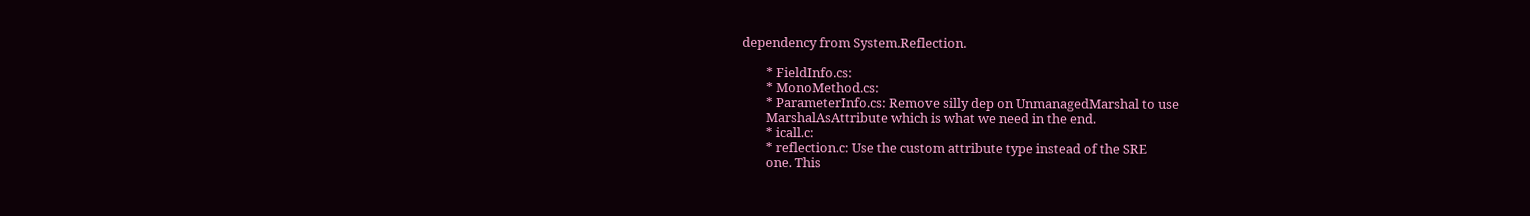dependency from System.Reflection.

        * FieldInfo.cs:
        * MonoMethod.cs:
        * ParameterInfo.cs: Remove silly dep on UnmanagedMarshal to use
        MarshalAsAttribute which is what we need in the end.
        * icall.c:
        * reflection.c: Use the custom attribute type instead of the SRE
        one. This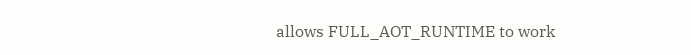allows FULL_AOT_RUNTIME to work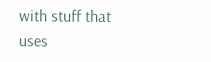with stuff that uses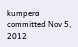kumpera committed Nov 5, 2012